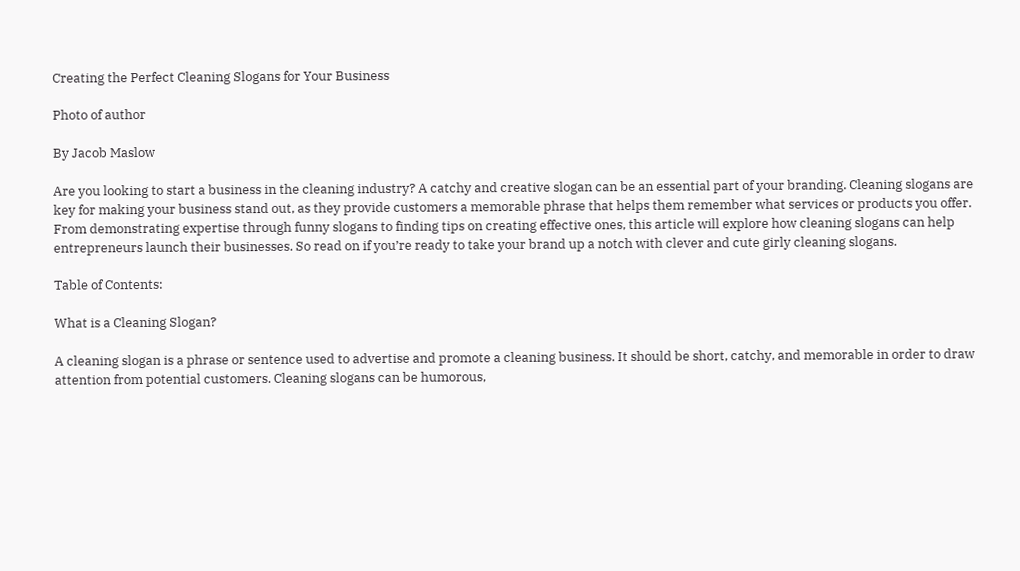Creating the Perfect Cleaning Slogans for Your Business

Photo of author

By Jacob Maslow

Are you looking to start a business in the cleaning industry? A catchy and creative slogan can be an essential part of your branding. Cleaning slogans are key for making your business stand out, as they provide customers a memorable phrase that helps them remember what services or products you offer. From demonstrating expertise through funny slogans to finding tips on creating effective ones, this article will explore how cleaning slogans can help entrepreneurs launch their businesses. So read on if you’re ready to take your brand up a notch with clever and cute girly cleaning slogans.

Table of Contents:

What is a Cleaning Slogan?

A cleaning slogan is a phrase or sentence used to advertise and promote a cleaning business. It should be short, catchy, and memorable in order to draw attention from potential customers. Cleaning slogans can be humorous,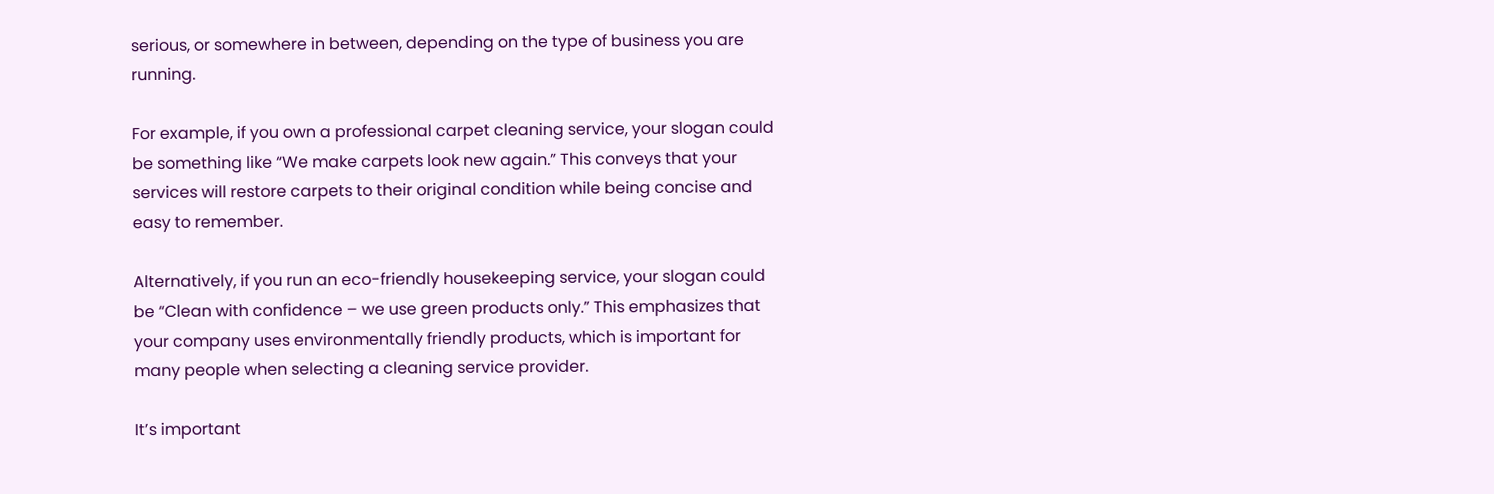serious, or somewhere in between, depending on the type of business you are running.

For example, if you own a professional carpet cleaning service, your slogan could be something like “We make carpets look new again.” This conveys that your services will restore carpets to their original condition while being concise and easy to remember.

Alternatively, if you run an eco-friendly housekeeping service, your slogan could be “Clean with confidence – we use green products only.” This emphasizes that your company uses environmentally friendly products, which is important for many people when selecting a cleaning service provider.

It’s important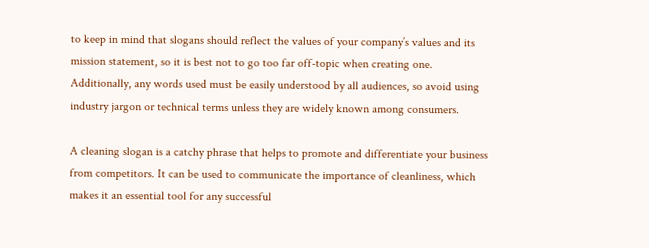to keep in mind that slogans should reflect the values of your company’s values and its mission statement, so it is best not to go too far off-topic when creating one. Additionally, any words used must be easily understood by all audiences, so avoid using industry jargon or technical terms unless they are widely known among consumers.

A cleaning slogan is a catchy phrase that helps to promote and differentiate your business from competitors. It can be used to communicate the importance of cleanliness, which makes it an essential tool for any successful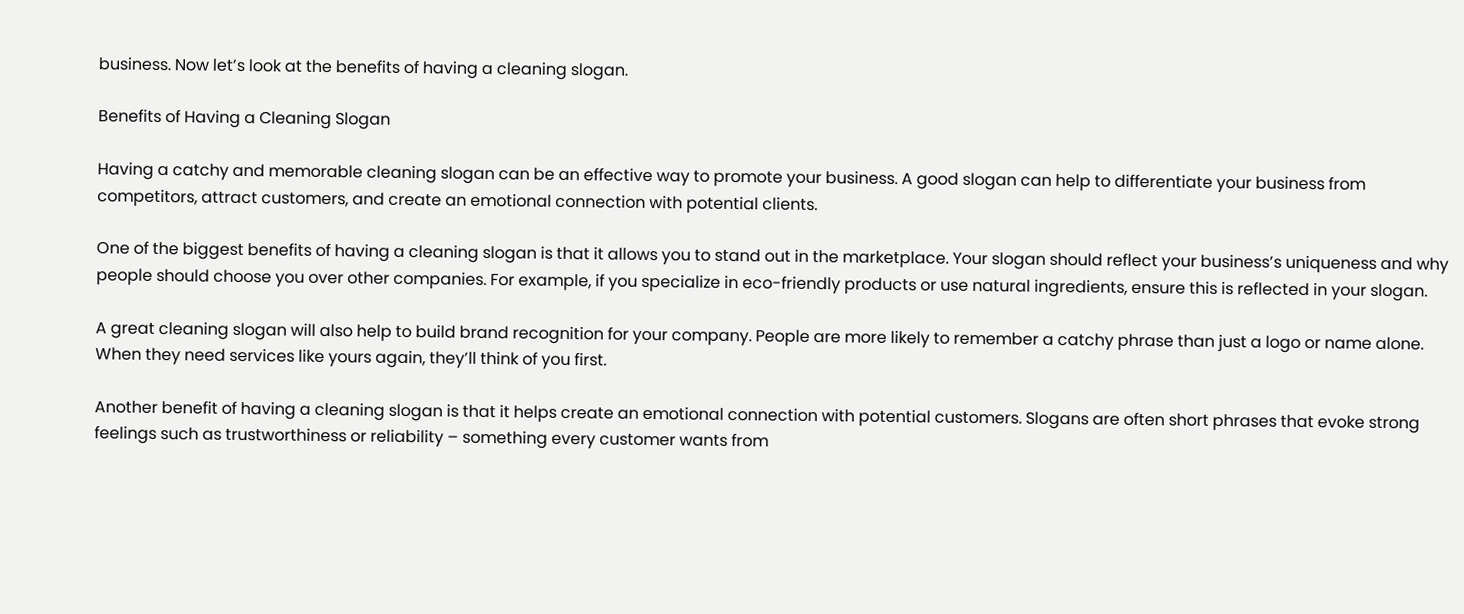business. Now let’s look at the benefits of having a cleaning slogan.

Benefits of Having a Cleaning Slogan

Having a catchy and memorable cleaning slogan can be an effective way to promote your business. A good slogan can help to differentiate your business from competitors, attract customers, and create an emotional connection with potential clients.

One of the biggest benefits of having a cleaning slogan is that it allows you to stand out in the marketplace. Your slogan should reflect your business’s uniqueness and why people should choose you over other companies. For example, if you specialize in eco-friendly products or use natural ingredients, ensure this is reflected in your slogan.

A great cleaning slogan will also help to build brand recognition for your company. People are more likely to remember a catchy phrase than just a logo or name alone. When they need services like yours again, they’ll think of you first.

Another benefit of having a cleaning slogan is that it helps create an emotional connection with potential customers. Slogans are often short phrases that evoke strong feelings such as trustworthiness or reliability – something every customer wants from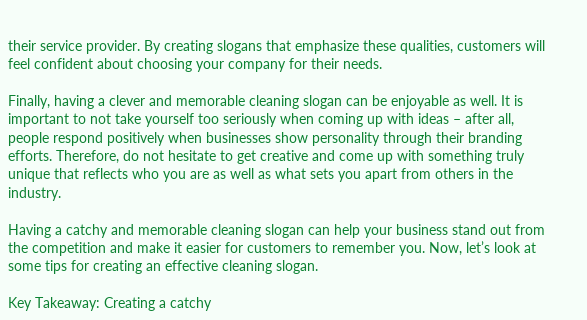their service provider. By creating slogans that emphasize these qualities, customers will feel confident about choosing your company for their needs.

Finally, having a clever and memorable cleaning slogan can be enjoyable as well. It is important to not take yourself too seriously when coming up with ideas – after all, people respond positively when businesses show personality through their branding efforts. Therefore, do not hesitate to get creative and come up with something truly unique that reflects who you are as well as what sets you apart from others in the industry.

Having a catchy and memorable cleaning slogan can help your business stand out from the competition and make it easier for customers to remember you. Now, let’s look at some tips for creating an effective cleaning slogan.

Key Takeaway: Creating a catchy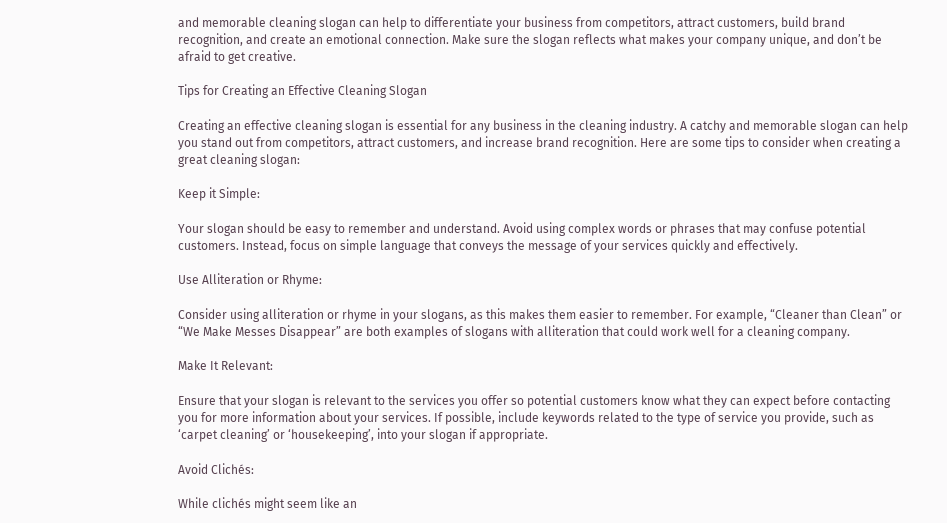and memorable cleaning slogan can help to differentiate your business from competitors, attract customers, build brand recognition, and create an emotional connection. Make sure the slogan reflects what makes your company unique, and don’t be afraid to get creative.

Tips for Creating an Effective Cleaning Slogan

Creating an effective cleaning slogan is essential for any business in the cleaning industry. A catchy and memorable slogan can help you stand out from competitors, attract customers, and increase brand recognition. Here are some tips to consider when creating a great cleaning slogan:

Keep it Simple:

Your slogan should be easy to remember and understand. Avoid using complex words or phrases that may confuse potential customers. Instead, focus on simple language that conveys the message of your services quickly and effectively.

Use Alliteration or Rhyme:

Consider using alliteration or rhyme in your slogans, as this makes them easier to remember. For example, “Cleaner than Clean” or “We Make Messes Disappear” are both examples of slogans with alliteration that could work well for a cleaning company.

Make It Relevant:

Ensure that your slogan is relevant to the services you offer so potential customers know what they can expect before contacting you for more information about your services. If possible, include keywords related to the type of service you provide, such as ‘carpet cleaning’ or ‘housekeeping’, into your slogan if appropriate.

Avoid Clichés:

While clichés might seem like an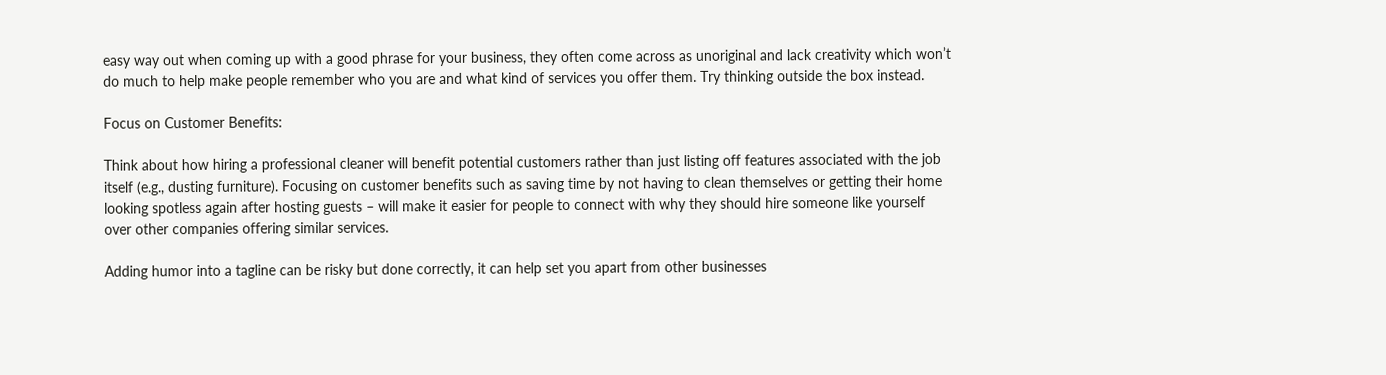easy way out when coming up with a good phrase for your business, they often come across as unoriginal and lack creativity which won’t do much to help make people remember who you are and what kind of services you offer them. Try thinking outside the box instead.

Focus on Customer Benefits:

Think about how hiring a professional cleaner will benefit potential customers rather than just listing off features associated with the job itself (e.g., dusting furniture). Focusing on customer benefits such as saving time by not having to clean themselves or getting their home looking spotless again after hosting guests – will make it easier for people to connect with why they should hire someone like yourself over other companies offering similar services.

Adding humor into a tagline can be risky but done correctly, it can help set you apart from other businesses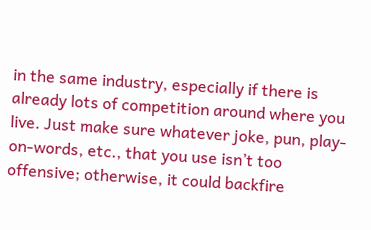in the same industry, especially if there is already lots of competition around where you live. Just make sure whatever joke, pun, play-on-words, etc., that you use isn’t too offensive; otherwise, it could backfire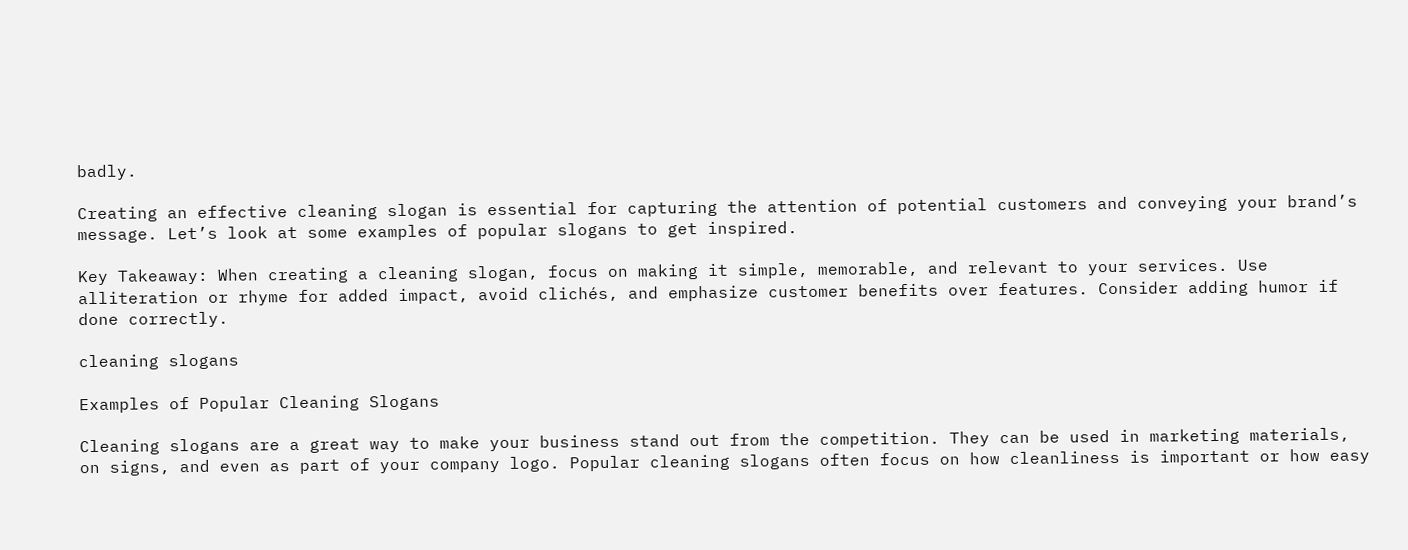badly.

Creating an effective cleaning slogan is essential for capturing the attention of potential customers and conveying your brand’s message. Let’s look at some examples of popular slogans to get inspired.

Key Takeaway: When creating a cleaning slogan, focus on making it simple, memorable, and relevant to your services. Use alliteration or rhyme for added impact, avoid clichés, and emphasize customer benefits over features. Consider adding humor if done correctly.

cleaning slogans

Examples of Popular Cleaning Slogans

Cleaning slogans are a great way to make your business stand out from the competition. They can be used in marketing materials, on signs, and even as part of your company logo. Popular cleaning slogans often focus on how cleanliness is important or how easy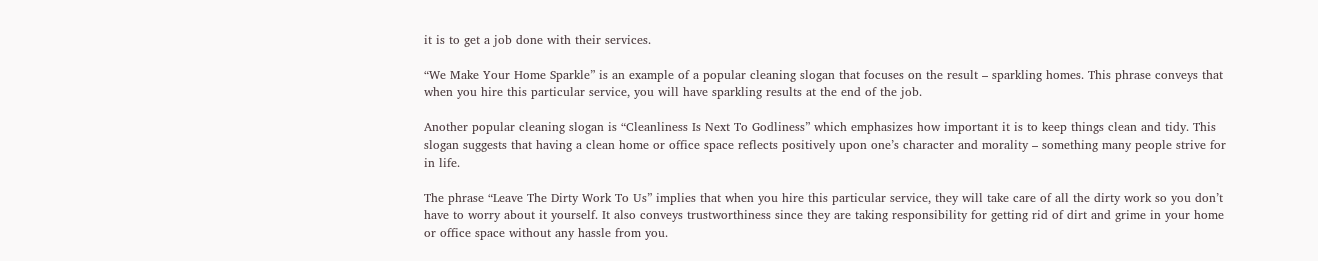it is to get a job done with their services.

“We Make Your Home Sparkle” is an example of a popular cleaning slogan that focuses on the result – sparkling homes. This phrase conveys that when you hire this particular service, you will have sparkling results at the end of the job.

Another popular cleaning slogan is “Cleanliness Is Next To Godliness” which emphasizes how important it is to keep things clean and tidy. This slogan suggests that having a clean home or office space reflects positively upon one’s character and morality – something many people strive for in life.

The phrase “Leave The Dirty Work To Us” implies that when you hire this particular service, they will take care of all the dirty work so you don’t have to worry about it yourself. It also conveys trustworthiness since they are taking responsibility for getting rid of dirt and grime in your home or office space without any hassle from you.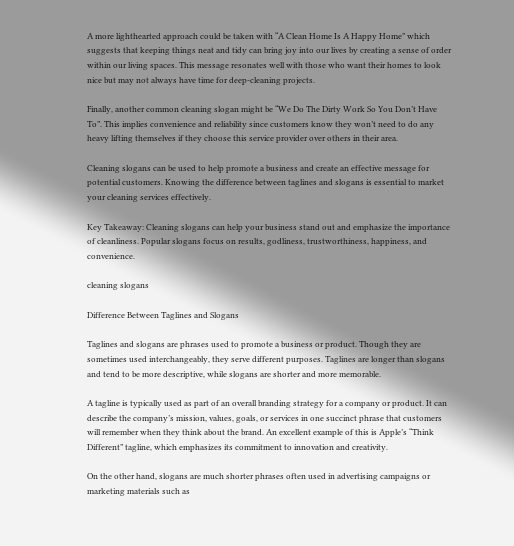A more lighthearted approach could be taken with “A Clean Home Is A Happy Home” which suggests that keeping things neat and tidy can bring joy into our lives by creating a sense of order within our living spaces. This message resonates well with those who want their homes to look nice but may not always have time for deep-cleaning projects.

Finally, another common cleaning slogan might be “We Do The Dirty Work So You Don’t Have To”. This implies convenience and reliability since customers know they won’t need to do any heavy lifting themselves if they choose this service provider over others in their area.

Cleaning slogans can be used to help promote a business and create an effective message for potential customers. Knowing the difference between taglines and slogans is essential to market your cleaning services effectively.

Key Takeaway: Cleaning slogans can help your business stand out and emphasize the importance of cleanliness. Popular slogans focus on results, godliness, trustworthiness, happiness, and convenience.

cleaning slogans

Difference Between Taglines and Slogans

Taglines and slogans are phrases used to promote a business or product. Though they are sometimes used interchangeably, they serve different purposes. Taglines are longer than slogans and tend to be more descriptive, while slogans are shorter and more memorable.

A tagline is typically used as part of an overall branding strategy for a company or product. It can describe the company’s mission, values, goals, or services in one succinct phrase that customers will remember when they think about the brand. An excellent example of this is Apple’s “Think Different” tagline, which emphasizes its commitment to innovation and creativity.

On the other hand, slogans are much shorter phrases often used in advertising campaigns or marketing materials such as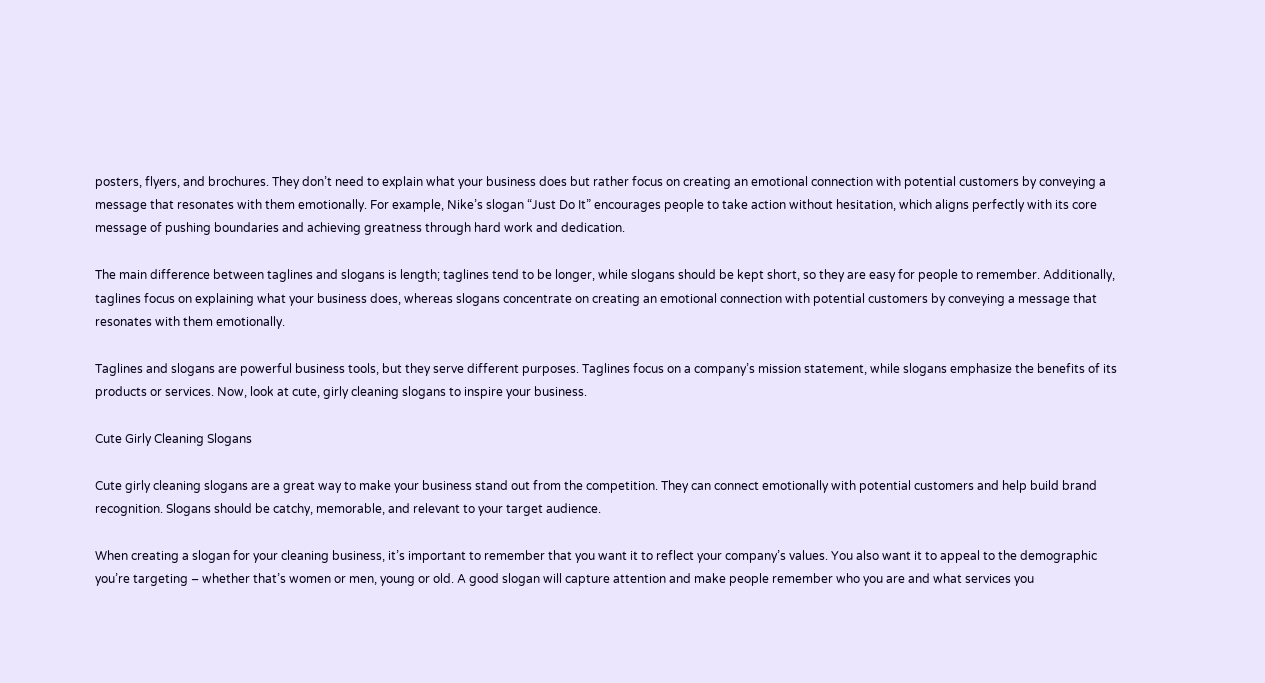posters, flyers, and brochures. They don’t need to explain what your business does but rather focus on creating an emotional connection with potential customers by conveying a message that resonates with them emotionally. For example, Nike’s slogan “Just Do It” encourages people to take action without hesitation, which aligns perfectly with its core message of pushing boundaries and achieving greatness through hard work and dedication.

The main difference between taglines and slogans is length; taglines tend to be longer, while slogans should be kept short, so they are easy for people to remember. Additionally, taglines focus on explaining what your business does, whereas slogans concentrate on creating an emotional connection with potential customers by conveying a message that resonates with them emotionally.

Taglines and slogans are powerful business tools, but they serve different purposes. Taglines focus on a company’s mission statement, while slogans emphasize the benefits of its products or services. Now, look at cute, girly cleaning slogans to inspire your business.

Cute Girly Cleaning Slogans

Cute girly cleaning slogans are a great way to make your business stand out from the competition. They can connect emotionally with potential customers and help build brand recognition. Slogans should be catchy, memorable, and relevant to your target audience.

When creating a slogan for your cleaning business, it’s important to remember that you want it to reflect your company’s values. You also want it to appeal to the demographic you’re targeting – whether that’s women or men, young or old. A good slogan will capture attention and make people remember who you are and what services you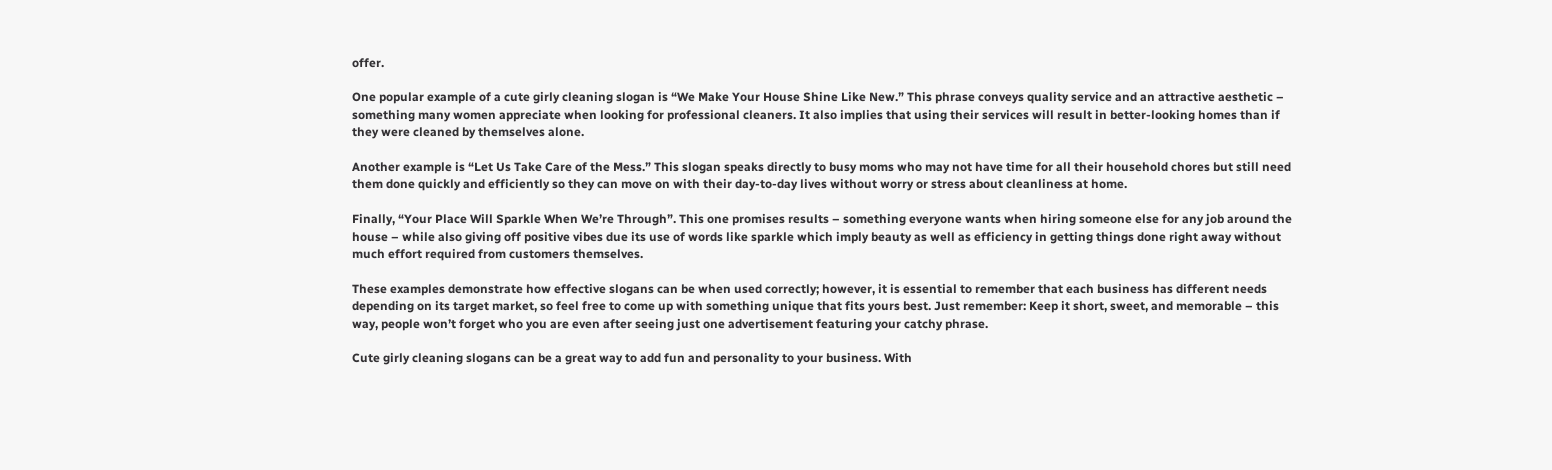offer.

One popular example of a cute girly cleaning slogan is “We Make Your House Shine Like New.” This phrase conveys quality service and an attractive aesthetic – something many women appreciate when looking for professional cleaners. It also implies that using their services will result in better-looking homes than if they were cleaned by themselves alone.

Another example is “Let Us Take Care of the Mess.” This slogan speaks directly to busy moms who may not have time for all their household chores but still need them done quickly and efficiently so they can move on with their day-to-day lives without worry or stress about cleanliness at home.

Finally, “Your Place Will Sparkle When We’re Through”. This one promises results – something everyone wants when hiring someone else for any job around the house – while also giving off positive vibes due its use of words like sparkle which imply beauty as well as efficiency in getting things done right away without much effort required from customers themselves.

These examples demonstrate how effective slogans can be when used correctly; however, it is essential to remember that each business has different needs depending on its target market, so feel free to come up with something unique that fits yours best. Just remember: Keep it short, sweet, and memorable – this way, people won’t forget who you are even after seeing just one advertisement featuring your catchy phrase.

Cute girly cleaning slogans can be a great way to add fun and personality to your business. With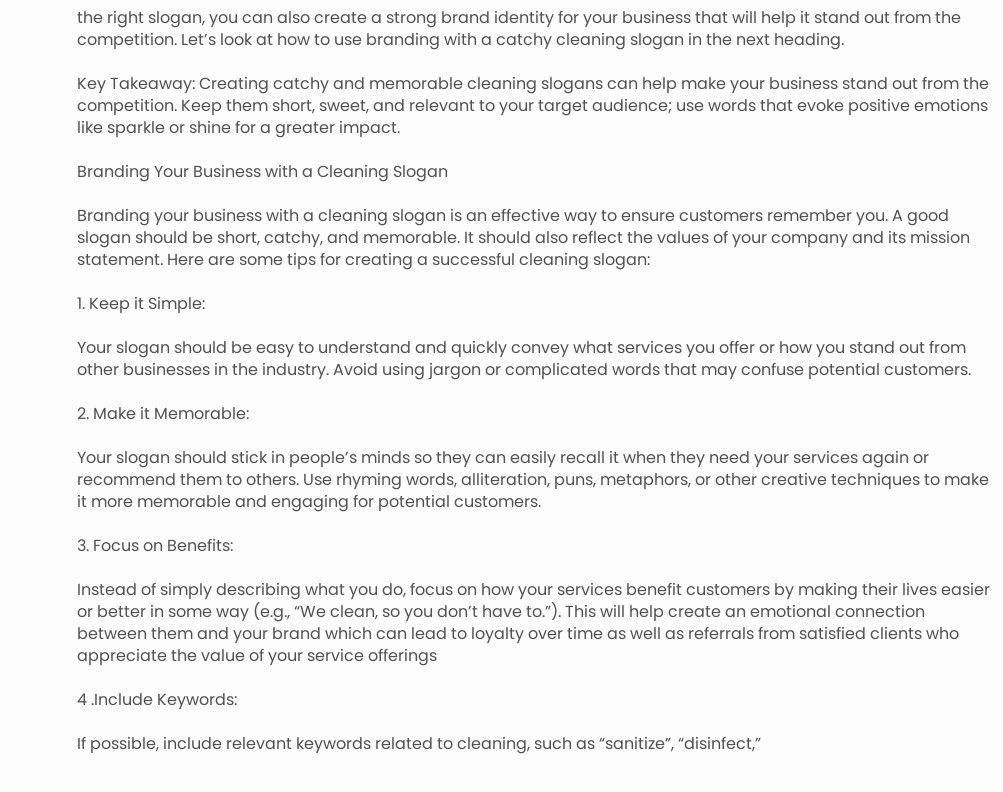the right slogan, you can also create a strong brand identity for your business that will help it stand out from the competition. Let’s look at how to use branding with a catchy cleaning slogan in the next heading.

Key Takeaway: Creating catchy and memorable cleaning slogans can help make your business stand out from the competition. Keep them short, sweet, and relevant to your target audience; use words that evoke positive emotions like sparkle or shine for a greater impact.

Branding Your Business with a Cleaning Slogan

Branding your business with a cleaning slogan is an effective way to ensure customers remember you. A good slogan should be short, catchy, and memorable. It should also reflect the values of your company and its mission statement. Here are some tips for creating a successful cleaning slogan:

1. Keep it Simple:

Your slogan should be easy to understand and quickly convey what services you offer or how you stand out from other businesses in the industry. Avoid using jargon or complicated words that may confuse potential customers.

2. Make it Memorable:

Your slogan should stick in people’s minds so they can easily recall it when they need your services again or recommend them to others. Use rhyming words, alliteration, puns, metaphors, or other creative techniques to make it more memorable and engaging for potential customers.

3. Focus on Benefits:

Instead of simply describing what you do, focus on how your services benefit customers by making their lives easier or better in some way (e.g., “We clean, so you don’t have to.”). This will help create an emotional connection between them and your brand which can lead to loyalty over time as well as referrals from satisfied clients who appreciate the value of your service offerings

4 .Include Keywords:

If possible, include relevant keywords related to cleaning, such as “sanitize”, “disinfect,”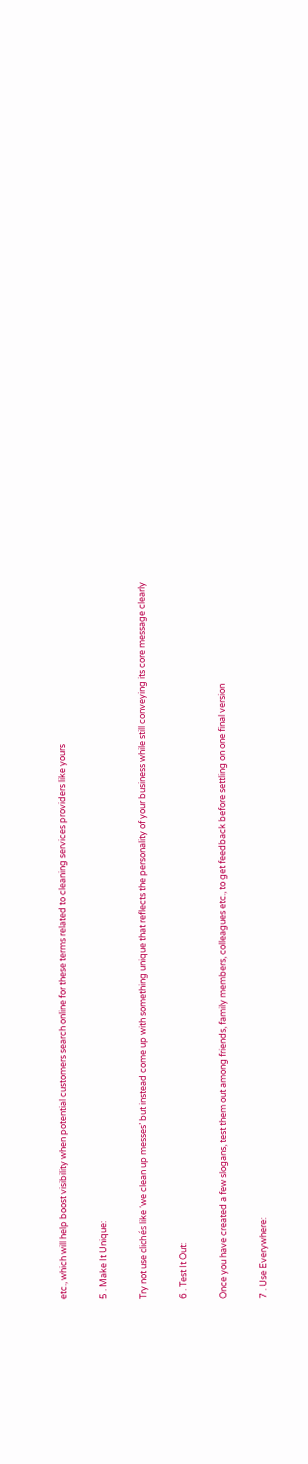etc., which will help boost visibility when potential customers search online for these terms related to cleaning services providers like yours

5 . Make It Unique:

Try not use clichés like ‘we clean up messes’ but instead come up with something unique that reflects the personality of your business while still conveying its core message clearly

6 . Test It Out:

Once you have created a few slogans, test them out among friends, family members, colleagues etc., to get feedback before settling on one final version

7 . Use Everywhere: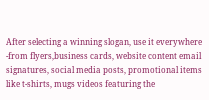After selecting a winning slogan, use it everywhere -from flyers,business cards, website content email signatures, social media posts, promotional items like t-shirts, mugs videos featuring the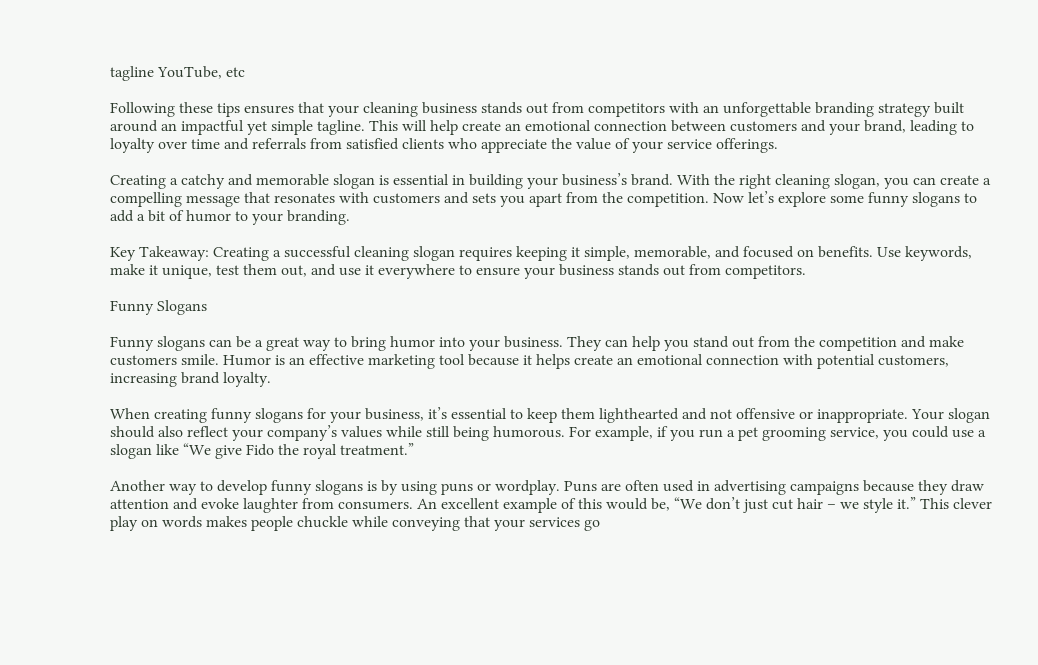tagline YouTube, etc

Following these tips ensures that your cleaning business stands out from competitors with an unforgettable branding strategy built around an impactful yet simple tagline. This will help create an emotional connection between customers and your brand, leading to loyalty over time and referrals from satisfied clients who appreciate the value of your service offerings.

Creating a catchy and memorable slogan is essential in building your business’s brand. With the right cleaning slogan, you can create a compelling message that resonates with customers and sets you apart from the competition. Now let’s explore some funny slogans to add a bit of humor to your branding.

Key Takeaway: Creating a successful cleaning slogan requires keeping it simple, memorable, and focused on benefits. Use keywords, make it unique, test them out, and use it everywhere to ensure your business stands out from competitors.

Funny Slogans

Funny slogans can be a great way to bring humor into your business. They can help you stand out from the competition and make customers smile. Humor is an effective marketing tool because it helps create an emotional connection with potential customers, increasing brand loyalty.

When creating funny slogans for your business, it’s essential to keep them lighthearted and not offensive or inappropriate. Your slogan should also reflect your company’s values while still being humorous. For example, if you run a pet grooming service, you could use a slogan like “We give Fido the royal treatment.”

Another way to develop funny slogans is by using puns or wordplay. Puns are often used in advertising campaigns because they draw attention and evoke laughter from consumers. An excellent example of this would be, “We don’t just cut hair – we style it.” This clever play on words makes people chuckle while conveying that your services go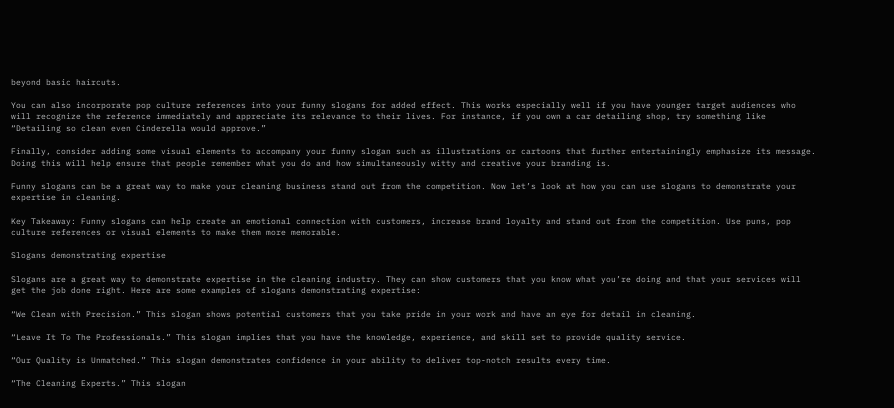beyond basic haircuts.

You can also incorporate pop culture references into your funny slogans for added effect. This works especially well if you have younger target audiences who will recognize the reference immediately and appreciate its relevance to their lives. For instance, if you own a car detailing shop, try something like “Detailing so clean even Cinderella would approve.”

Finally, consider adding some visual elements to accompany your funny slogan such as illustrations or cartoons that further entertainingly emphasize its message. Doing this will help ensure that people remember what you do and how simultaneously witty and creative your branding is.

Funny slogans can be a great way to make your cleaning business stand out from the competition. Now let’s look at how you can use slogans to demonstrate your expertise in cleaning.

Key Takeaway: Funny slogans can help create an emotional connection with customers, increase brand loyalty and stand out from the competition. Use puns, pop culture references or visual elements to make them more memorable.

Slogans demonstrating expertise

Slogans are a great way to demonstrate expertise in the cleaning industry. They can show customers that you know what you’re doing and that your services will get the job done right. Here are some examples of slogans demonstrating expertise:

“We Clean with Precision.” This slogan shows potential customers that you take pride in your work and have an eye for detail in cleaning.

“Leave It To The Professionals.” This slogan implies that you have the knowledge, experience, and skill set to provide quality service.

“Our Quality is Unmatched.” This slogan demonstrates confidence in your ability to deliver top-notch results every time.

“The Cleaning Experts.” This slogan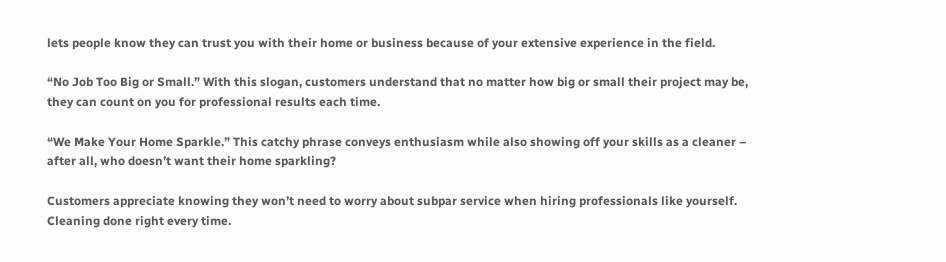lets people know they can trust you with their home or business because of your extensive experience in the field.

“No Job Too Big or Small.” With this slogan, customers understand that no matter how big or small their project may be, they can count on you for professional results each time.

“We Make Your Home Sparkle.” This catchy phrase conveys enthusiasm while also showing off your skills as a cleaner – after all, who doesn’t want their home sparkling?

Customers appreciate knowing they won’t need to worry about subpar service when hiring professionals like yourself. Cleaning done right every time.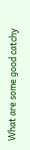What are some good catchy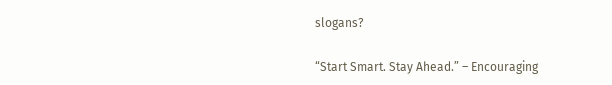slogans?

“Start Smart. Stay Ahead.” – Encouraging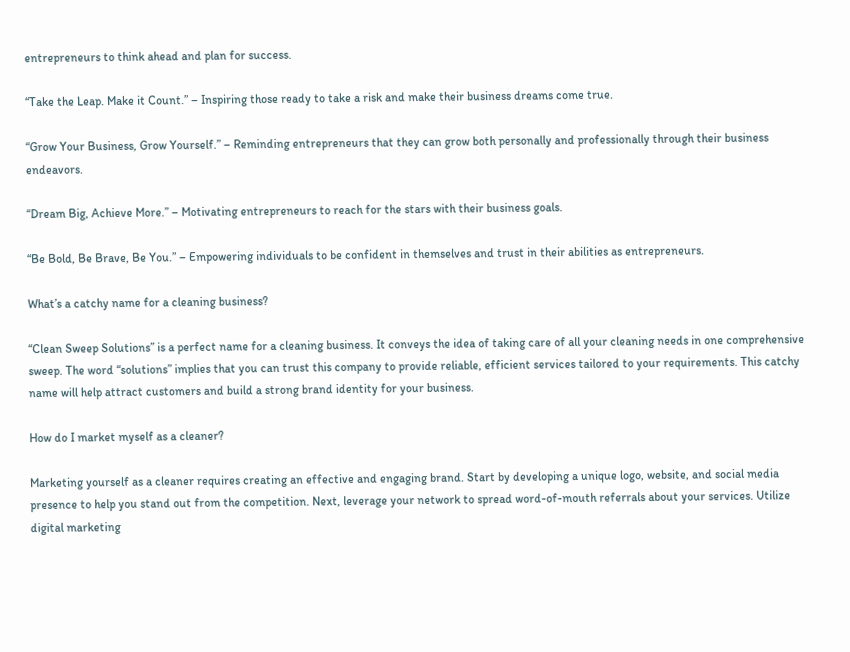entrepreneurs to think ahead and plan for success.

“Take the Leap. Make it Count.” – Inspiring those ready to take a risk and make their business dreams come true.

“Grow Your Business, Grow Yourself.” – Reminding entrepreneurs that they can grow both personally and professionally through their business endeavors.

“Dream Big, Achieve More.” – Motivating entrepreneurs to reach for the stars with their business goals.

“Be Bold, Be Brave, Be You.” – Empowering individuals to be confident in themselves and trust in their abilities as entrepreneurs.

What’s a catchy name for a cleaning business?

“Clean Sweep Solutions” is a perfect name for a cleaning business. It conveys the idea of taking care of all your cleaning needs in one comprehensive sweep. The word “solutions” implies that you can trust this company to provide reliable, efficient services tailored to your requirements. This catchy name will help attract customers and build a strong brand identity for your business.

How do I market myself as a cleaner?

Marketing yourself as a cleaner requires creating an effective and engaging brand. Start by developing a unique logo, website, and social media presence to help you stand out from the competition. Next, leverage your network to spread word-of-mouth referrals about your services. Utilize digital marketing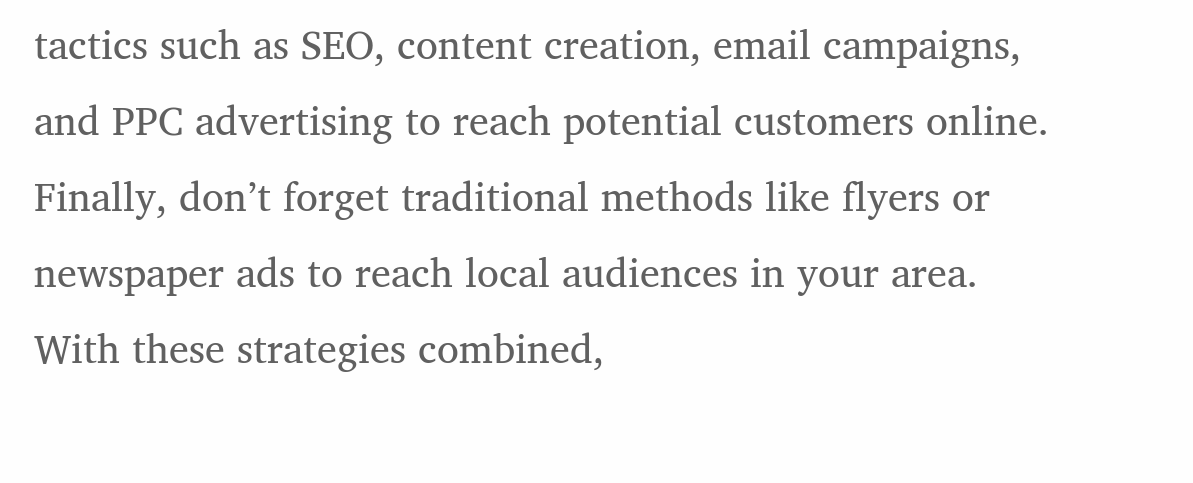tactics such as SEO, content creation, email campaigns, and PPC advertising to reach potential customers online. Finally, don’t forget traditional methods like flyers or newspaper ads to reach local audiences in your area. With these strategies combined,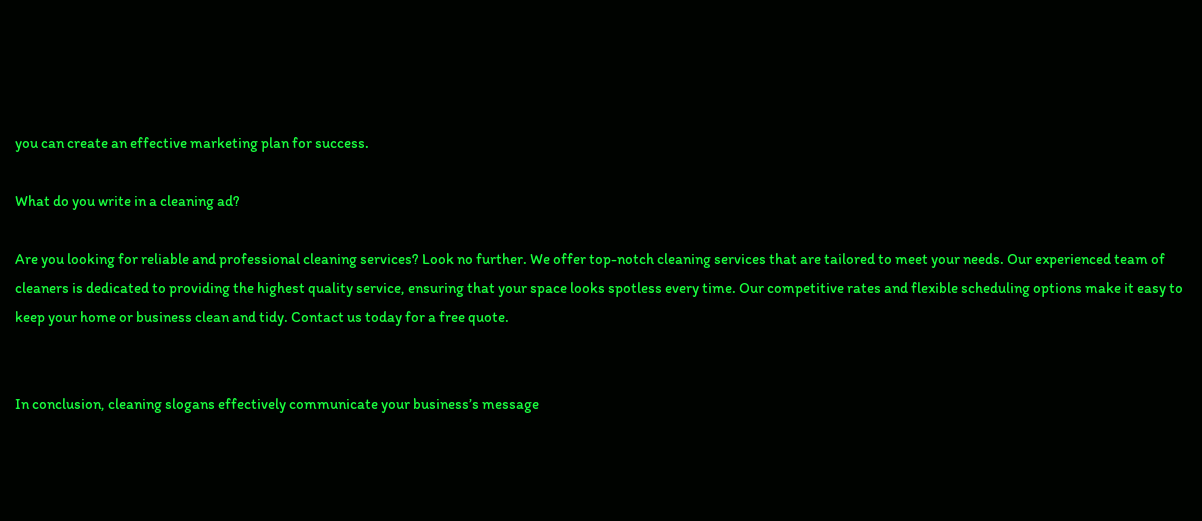you can create an effective marketing plan for success.

What do you write in a cleaning ad?

Are you looking for reliable and professional cleaning services? Look no further. We offer top-notch cleaning services that are tailored to meet your needs. Our experienced team of cleaners is dedicated to providing the highest quality service, ensuring that your space looks spotless every time. Our competitive rates and flexible scheduling options make it easy to keep your home or business clean and tidy. Contact us today for a free quote.


In conclusion, cleaning slogans effectively communicate your business’s message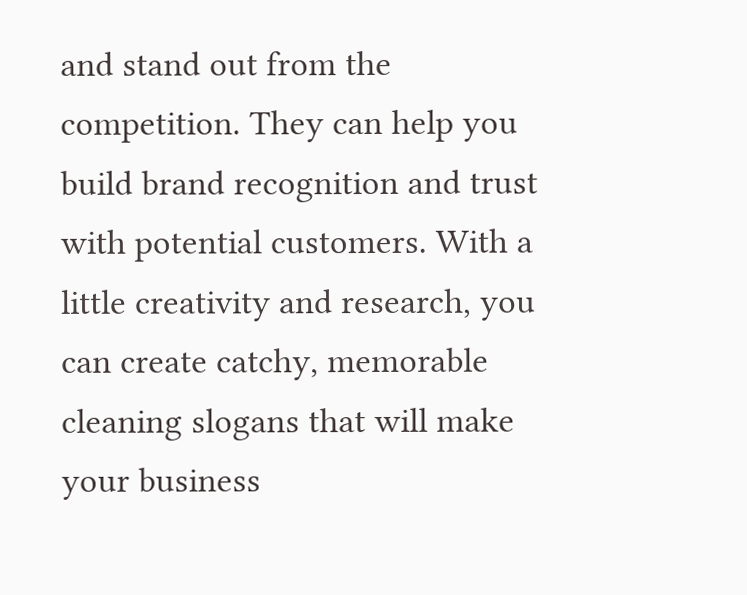and stand out from the competition. They can help you build brand recognition and trust with potential customers. With a little creativity and research, you can create catchy, memorable cleaning slogans that will make your business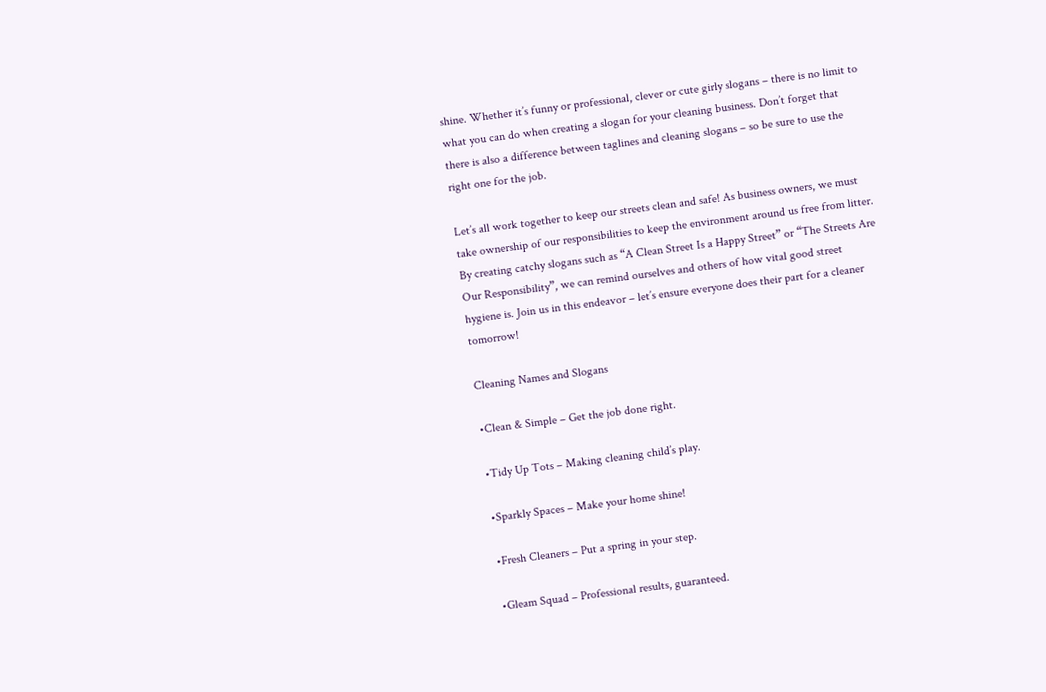shine. Whether it’s funny or professional, clever or cute girly slogans – there is no limit to what you can do when creating a slogan for your cleaning business. Don’t forget that there is also a difference between taglines and cleaning slogans – so be sure to use the right one for the job.

Let’s all work together to keep our streets clean and safe! As business owners, we must take ownership of our responsibilities to keep the environment around us free from litter. By creating catchy slogans such as “A Clean Street Is a Happy Street” or “The Streets Are Our Responsibility”, we can remind ourselves and others of how vital good street hygiene is. Join us in this endeavor – let’s ensure everyone does their part for a cleaner tomorrow!

Cleaning Names and Slogans

•Clean & Simple – Get the job done right.

•Tidy Up Tots – Making cleaning child’s play.

•Sparkly Spaces – Make your home shine!

•Fresh Cleaners – Put a spring in your step.

•Gleam Squad – Professional results, guaranteed.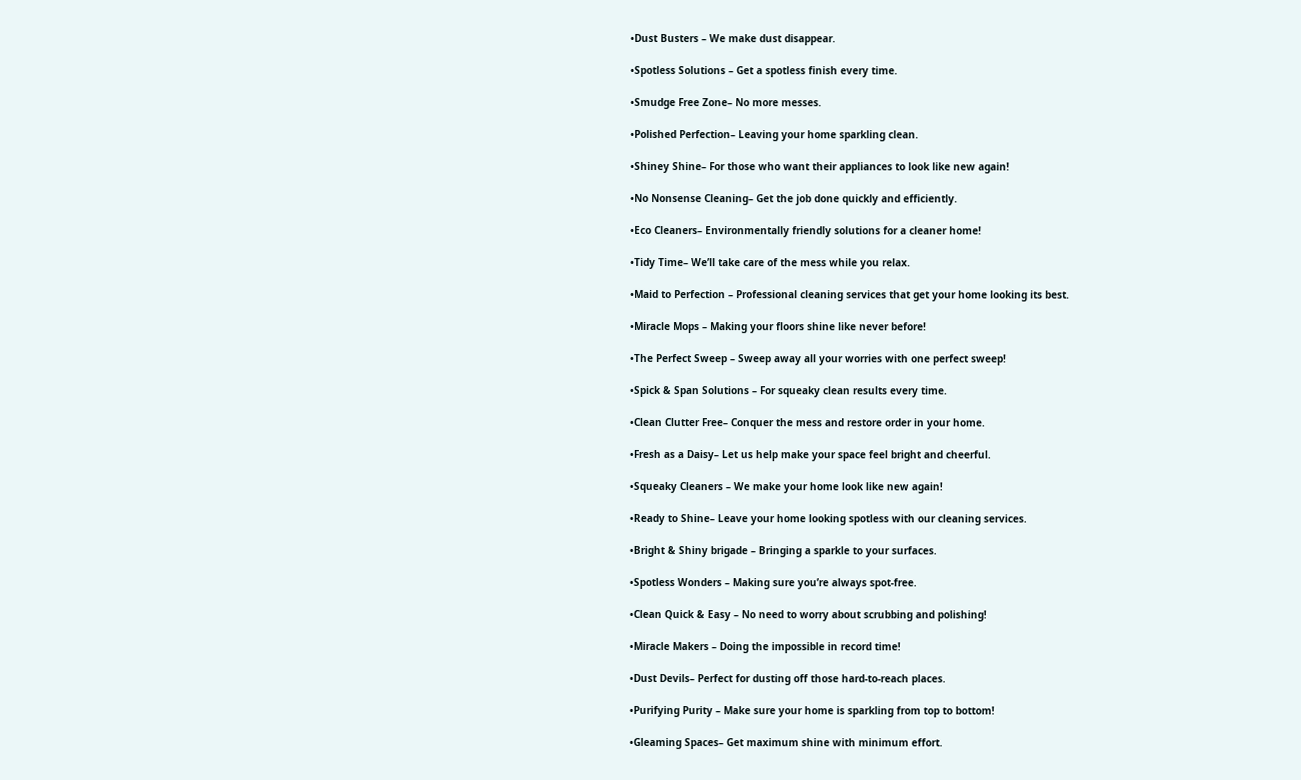•Dust Busters – We make dust disappear.

•Spotless Solutions – Get a spotless finish every time.

•Smudge Free Zone– No more messes.

•Polished Perfection– Leaving your home sparkling clean.

•Shiney Shine– For those who want their appliances to look like new again!

•No Nonsense Cleaning– Get the job done quickly and efficiently.

•Eco Cleaners– Environmentally friendly solutions for a cleaner home!

•Tidy Time– We’ll take care of the mess while you relax.

•Maid to Perfection – Professional cleaning services that get your home looking its best.

•Miracle Mops – Making your floors shine like never before!

•The Perfect Sweep – Sweep away all your worries with one perfect sweep!

•Spick & Span Solutions – For squeaky clean results every time.

•Clean Clutter Free– Conquer the mess and restore order in your home.

•Fresh as a Daisy– Let us help make your space feel bright and cheerful.

•Squeaky Cleaners – We make your home look like new again!

•Ready to Shine– Leave your home looking spotless with our cleaning services.

•Bright & Shiny brigade – Bringing a sparkle to your surfaces.

•Spotless Wonders – Making sure you’re always spot-free.

•Clean Quick & Easy – No need to worry about scrubbing and polishing!

•Miracle Makers – Doing the impossible in record time!

•Dust Devils– Perfect for dusting off those hard-to-reach places.

•Purifying Purity – Make sure your home is sparkling from top to bottom!

•Gleaming Spaces– Get maximum shine with minimum effort.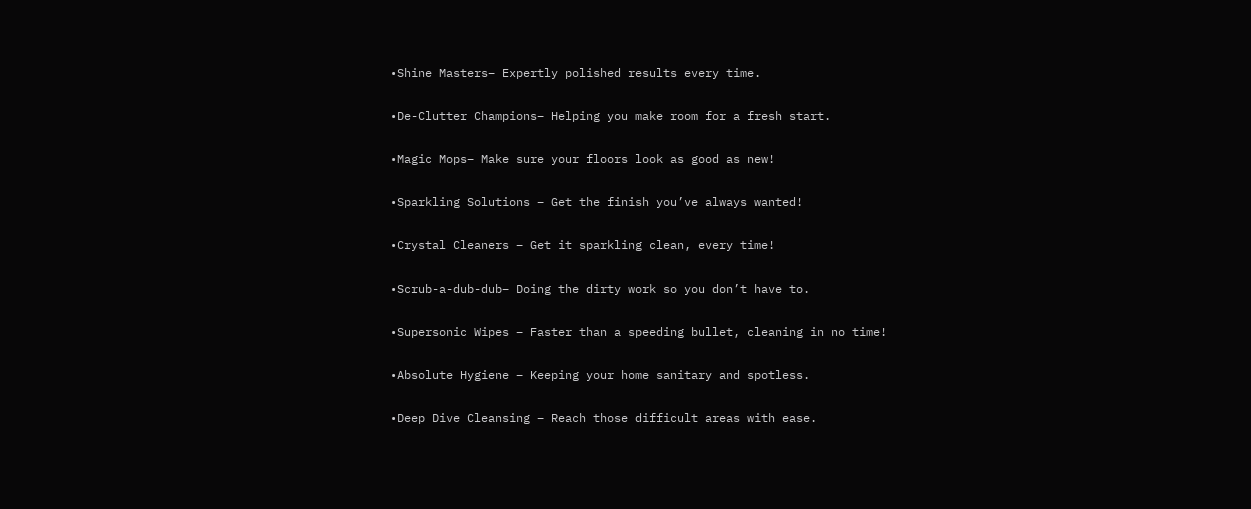•Shine Masters– Expertly polished results every time.

•De-Clutter Champions– Helping you make room for a fresh start.

•Magic Mops– Make sure your floors look as good as new!

•Sparkling Solutions – Get the finish you’ve always wanted!

•Crystal Cleaners – Get it sparkling clean, every time!

•Scrub-a-dub-dub– Doing the dirty work so you don’t have to.

•Supersonic Wipes – Faster than a speeding bullet, cleaning in no time!

•Absolute Hygiene – Keeping your home sanitary and spotless.

•Deep Dive Cleansing – Reach those difficult areas with ease.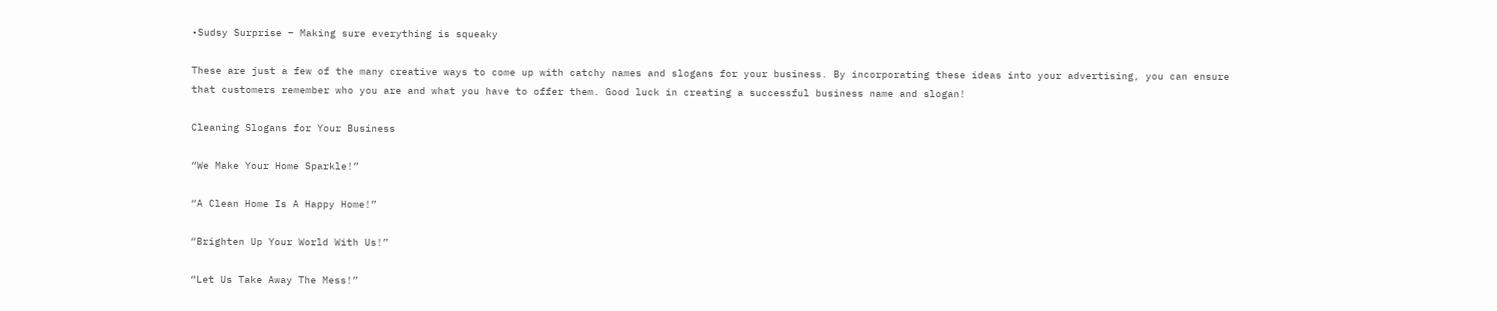•Sudsy Surprise – Making sure everything is squeaky

These are just a few of the many creative ways to come up with catchy names and slogans for your business. By incorporating these ideas into your advertising, you can ensure that customers remember who you are and what you have to offer them. Good luck in creating a successful business name and slogan!

Cleaning Slogans for Your Business

“We Make Your Home Sparkle!”

“A Clean Home Is A Happy Home!”

“Brighten Up Your World With Us!”

“Let Us Take Away The Mess!”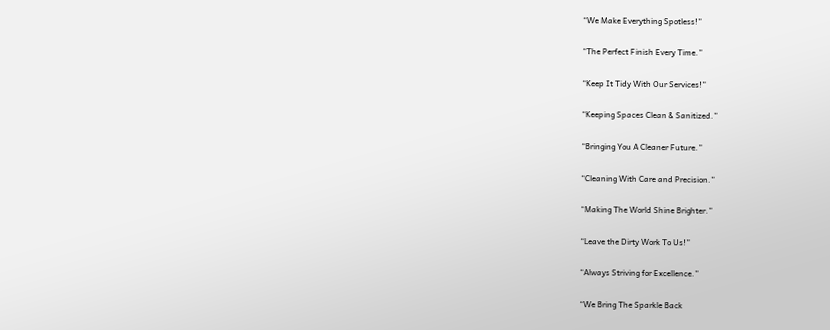“We Make Everything Spotless!”

“The Perfect Finish Every Time.”

“Keep It Tidy With Our Services!”

“Keeping Spaces Clean & Sanitized.”

“Bringing You A Cleaner Future.”

“Cleaning With Care and Precision.”

“Making The World Shine Brighter.”

“Leave the Dirty Work To Us!”

“Always Striving for Excellence.”

“We Bring The Sparkle Back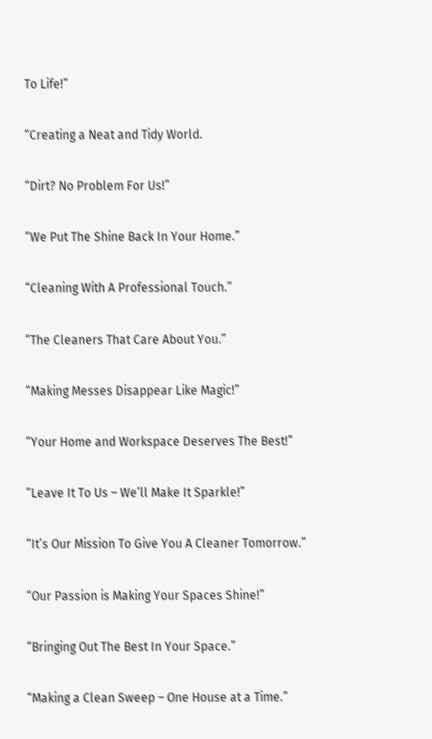To Life!”

“Creating a Neat and Tidy World.

“Dirt? No Problem For Us!”

“We Put The Shine Back In Your Home.”

“Cleaning With A Professional Touch.”

“The Cleaners That Care About You.”

“Making Messes Disappear Like Magic!”

“Your Home and Workspace Deserves The Best!”

“Leave It To Us – We’ll Make It Sparkle!”

“It’s Our Mission To Give You A Cleaner Tomorrow.”

“Our Passion is Making Your Spaces Shine!”

“Bringing Out The Best In Your Space.”

“Making a Clean Sweep – One House at a Time.”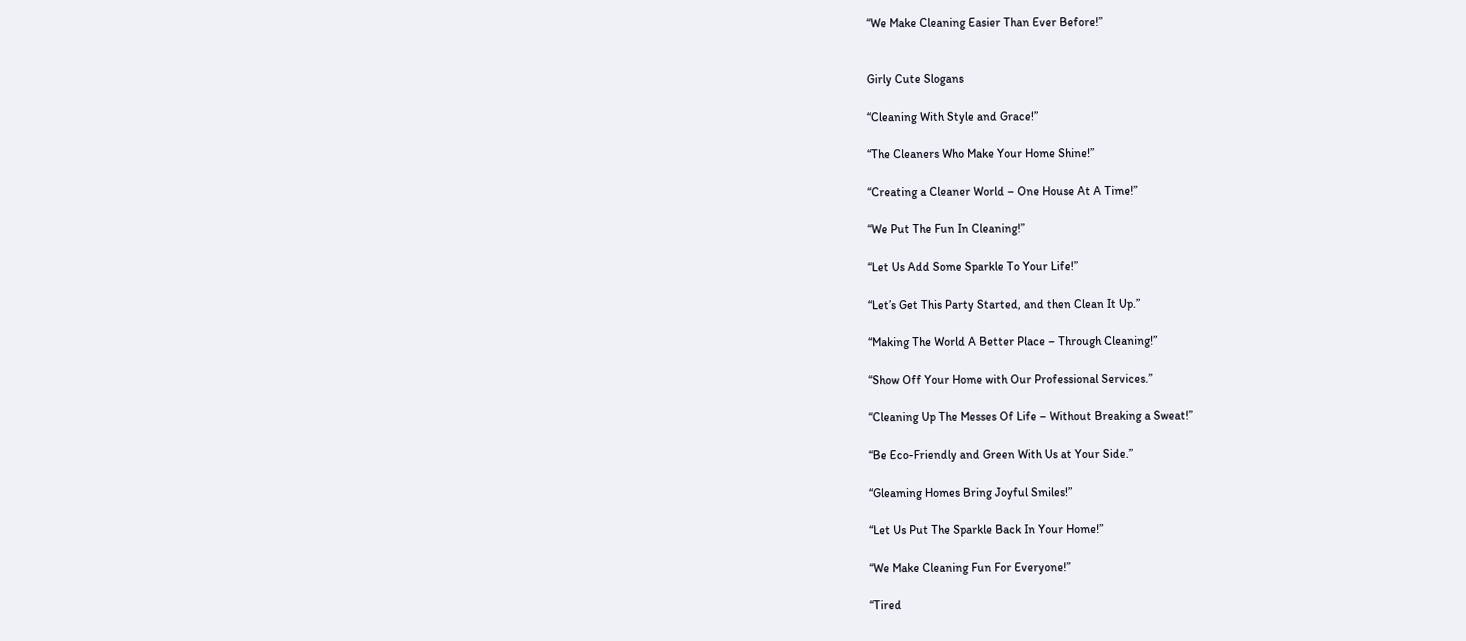“We Make Cleaning Easier Than Ever Before!”


Girly Cute Slogans

“Cleaning With Style and Grace!”

“The Cleaners Who Make Your Home Shine!”

“Creating a Cleaner World – One House At A Time!”

“We Put The Fun In Cleaning!”

“Let Us Add Some Sparkle To Your Life!”

“Let’s Get This Party Started, and then Clean It Up.”

“Making The World A Better Place – Through Cleaning!”

“Show Off Your Home with Our Professional Services.”

“Cleaning Up The Messes Of Life – Without Breaking a Sweat!”

“Be Eco-Friendly and Green With Us at Your Side.”

“Gleaming Homes Bring Joyful Smiles!”

“Let Us Put The Sparkle Back In Your Home!”

“We Make Cleaning Fun For Everyone!”

“Tired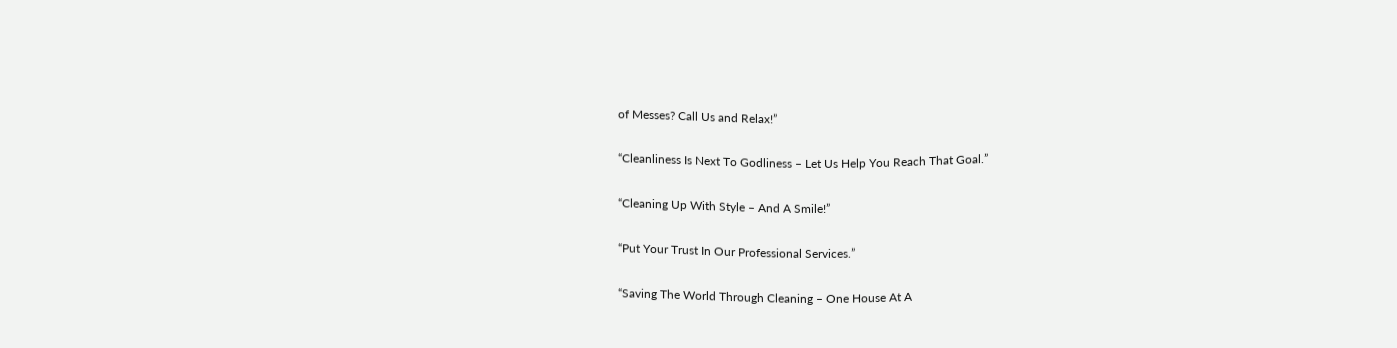of Messes? Call Us and Relax!”

“Cleanliness Is Next To Godliness – Let Us Help You Reach That Goal.”

“Cleaning Up With Style – And A Smile!”

“Put Your Trust In Our Professional Services.”

“Saving The World Through Cleaning – One House At A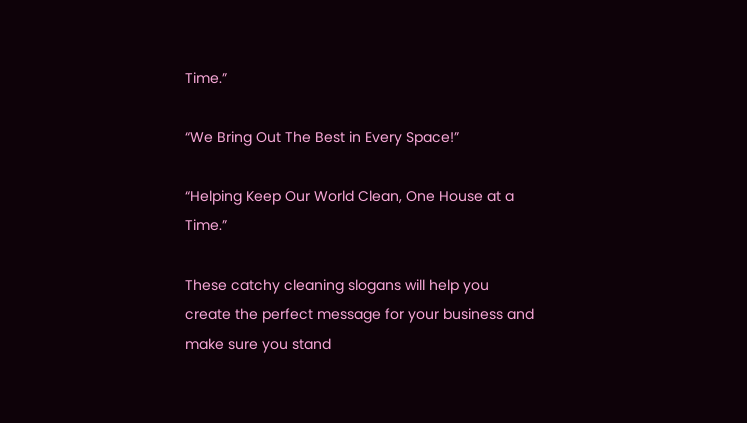Time.”

“We Bring Out The Best in Every Space!”

“Helping Keep Our World Clean, One House at a Time.”

These catchy cleaning slogans will help you create the perfect message for your business and make sure you stand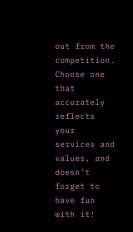out from the competition. Choose one that accurately reflects your services and values, and doesn’t forget to have fun with it!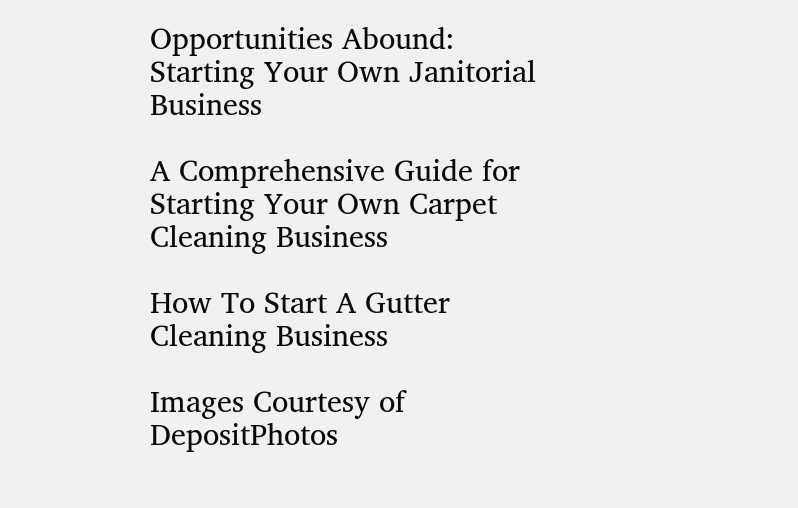Opportunities Abound: Starting Your Own Janitorial Business

A Comprehensive Guide for Starting Your Own Carpet Cleaning Business

How To Start A Gutter Cleaning Business

Images Courtesy of DepositPhotos